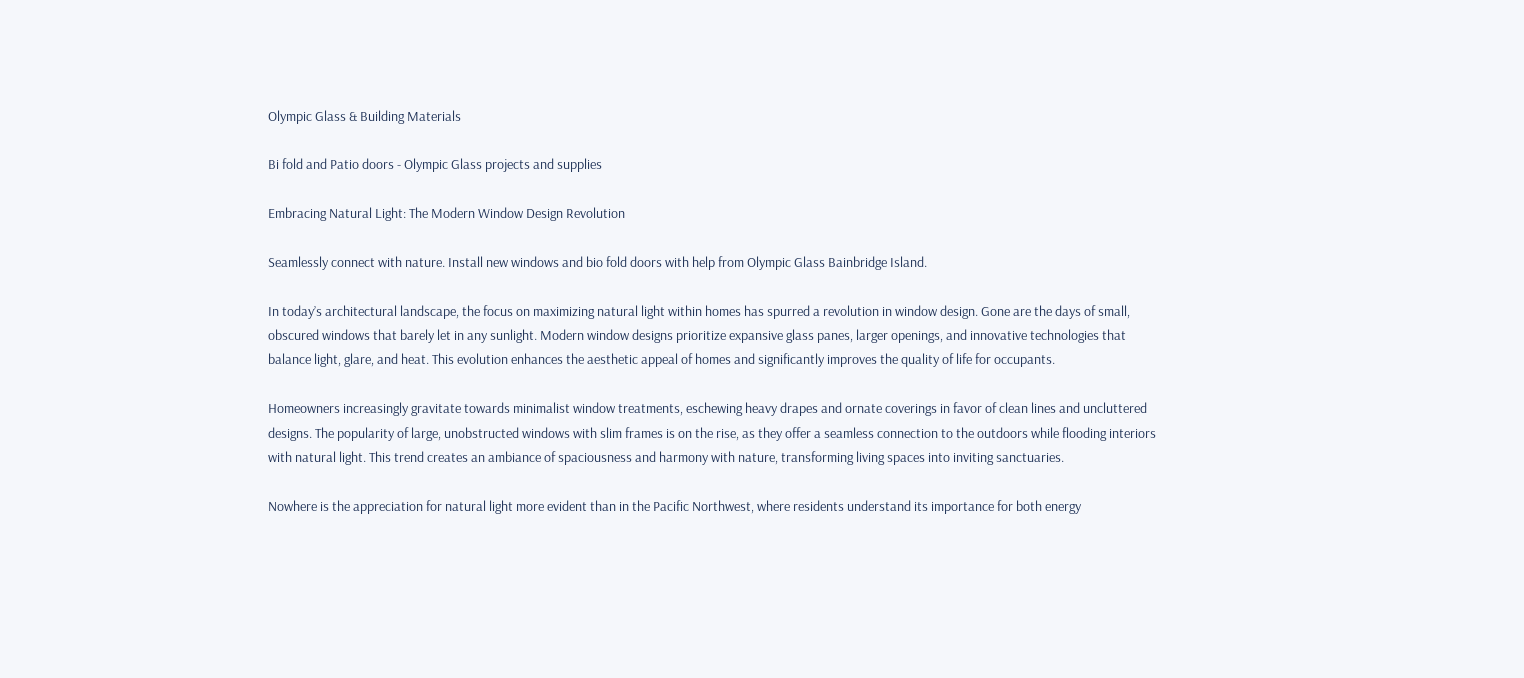Olympic Glass & Building Materials

Bi fold and Patio doors - Olympic Glass projects and supplies

Embracing Natural Light: The Modern Window Design Revolution

Seamlessly connect with nature. Install new windows and bio fold doors with help from Olympic Glass Bainbridge Island.

In today’s architectural landscape, the focus on maximizing natural light within homes has spurred a revolution in window design. Gone are the days of small, obscured windows that barely let in any sunlight. Modern window designs prioritize expansive glass panes, larger openings, and innovative technologies that balance light, glare, and heat. This evolution enhances the aesthetic appeal of homes and significantly improves the quality of life for occupants.

Homeowners increasingly gravitate towards minimalist window treatments, eschewing heavy drapes and ornate coverings in favor of clean lines and uncluttered designs. The popularity of large, unobstructed windows with slim frames is on the rise, as they offer a seamless connection to the outdoors while flooding interiors with natural light. This trend creates an ambiance of spaciousness and harmony with nature, transforming living spaces into inviting sanctuaries.

Nowhere is the appreciation for natural light more evident than in the Pacific Northwest, where residents understand its importance for both energy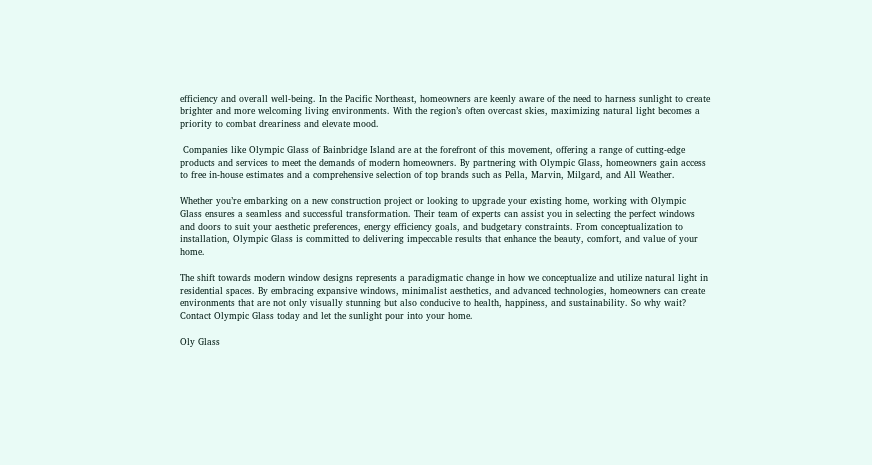efficiency and overall well-being. In the Pacific Northeast, homeowners are keenly aware of the need to harness sunlight to create brighter and more welcoming living environments. With the region’s often overcast skies, maximizing natural light becomes a priority to combat dreariness and elevate mood.

 Companies like Olympic Glass of Bainbridge Island are at the forefront of this movement, offering a range of cutting-edge products and services to meet the demands of modern homeowners. By partnering with Olympic Glass, homeowners gain access to free in-house estimates and a comprehensive selection of top brands such as Pella, Marvin, Milgard, and All Weather.

Whether you’re embarking on a new construction project or looking to upgrade your existing home, working with Olympic Glass ensures a seamless and successful transformation. Their team of experts can assist you in selecting the perfect windows and doors to suit your aesthetic preferences, energy efficiency goals, and budgetary constraints. From conceptualization to installation, Olympic Glass is committed to delivering impeccable results that enhance the beauty, comfort, and value of your home.

The shift towards modern window designs represents a paradigmatic change in how we conceptualize and utilize natural light in residential spaces. By embracing expansive windows, minimalist aesthetics, and advanced technologies, homeowners can create environments that are not only visually stunning but also conducive to health, happiness, and sustainability. So why wait? Contact Olympic Glass today and let the sunlight pour into your home.

Oly Glass